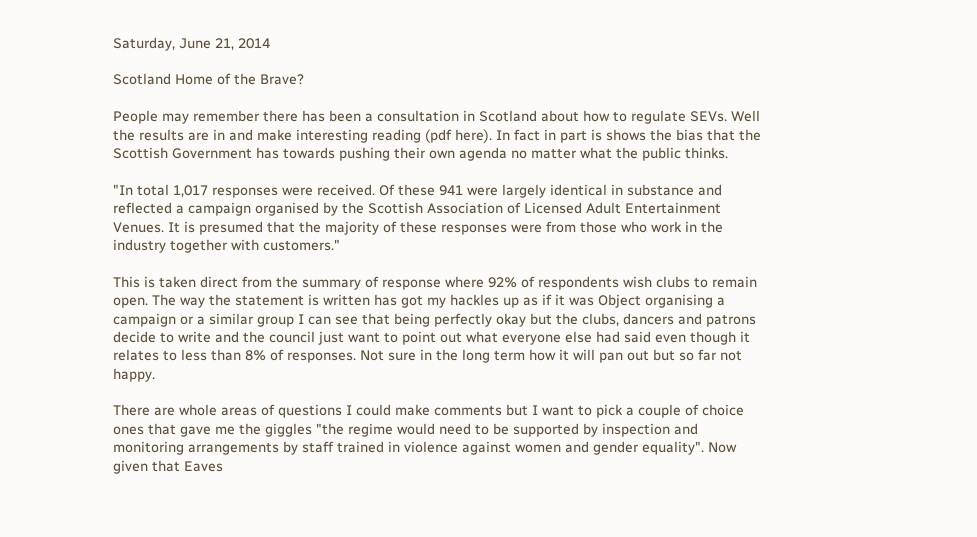Saturday, June 21, 2014

Scotland Home of the Brave?

People may remember there has been a consultation in Scotland about how to regulate SEVs. Well the results are in and make interesting reading (pdf here). In fact in part is shows the bias that the Scottish Government has towards pushing their own agenda no matter what the public thinks.

"In total 1,017 responses were received. Of these 941 were largely identical in substance and reflected a campaign organised by the Scottish Association of Licensed Adult Entertainment Venues. It is presumed that the majority of these responses were from those who work in the industry together with customers."

This is taken direct from the summary of response where 92% of respondents wish clubs to remain open. The way the statement is written has got my hackles up as if it was Object organising a campaign or a similar group I can see that being perfectly okay but the clubs, dancers and patrons decide to write and the council just want to point out what everyone else had said even though it relates to less than 8% of responses. Not sure in the long term how it will pan out but so far not happy.

There are whole areas of questions I could make comments but I want to pick a couple of choice ones that gave me the giggles "the regime would need to be supported by inspection and monitoring arrangements by staff trained in violence against women and gender equality". Now given that Eaves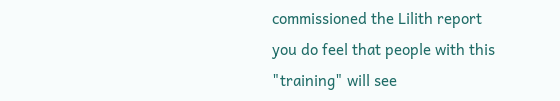commissioned the Lilith report you do feel that people with this "training" will see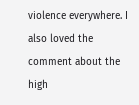violence everywhere. I also loved the comment about the high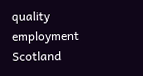quality employment Scotland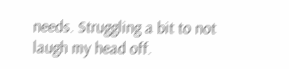needs. Struggling a bit to not laugh my head off.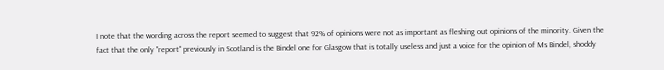I note that the wording across the report seemed to suggest that 92% of opinions were not as important as fleshing out opinions of the minority. Given the fact that the only "report" previously in Scotland is the Bindel one for Glasgow that is totally useless and just a voice for the opinion of Ms Bindel, shoddy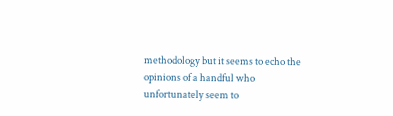methodology but it seems to echo the opinions of a handful who unfortunately seem to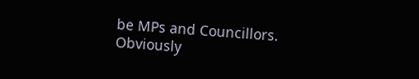be MPs and Councillors. Obviously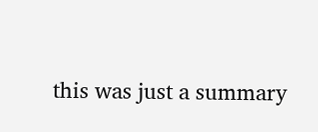this was just a summary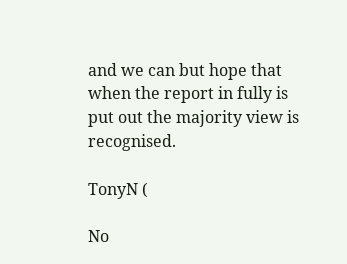and we can but hope that when the report in fully is put out the majority view is recognised.

TonyN (

No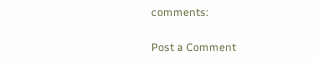comments:

Post a Comment